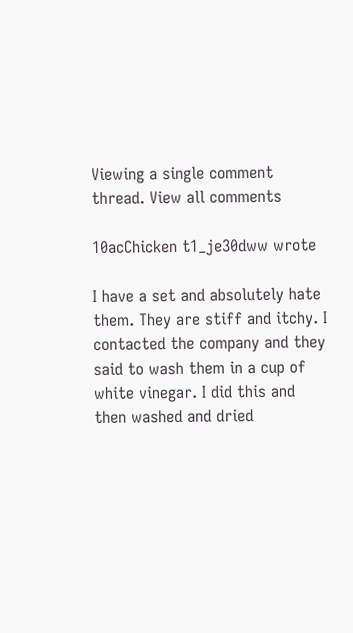Viewing a single comment thread. View all comments

10acChicken t1_je30dww wrote

I have a set and absolutely hate them. They are stiff and itchy. I contacted the company and they said to wash them in a cup of white vinegar. I did this and then washed and dried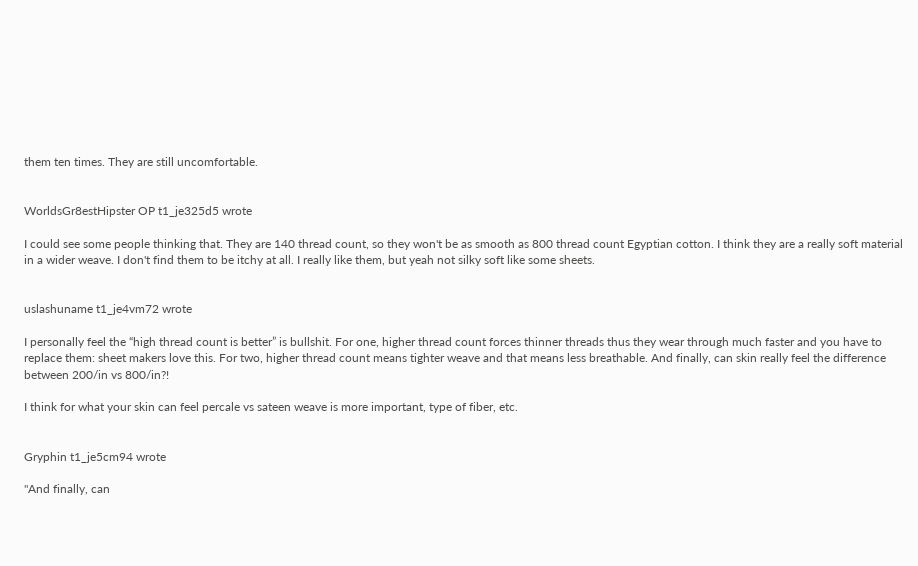them ten times. They are still uncomfortable.


WorldsGr8estHipster OP t1_je325d5 wrote

I could see some people thinking that. They are 140 thread count, so they won't be as smooth as 800 thread count Egyptian cotton. I think they are a really soft material in a wider weave. I don't find them to be itchy at all. I really like them, but yeah not silky soft like some sheets.


uslashuname t1_je4vm72 wrote

I personally feel the “high thread count is better” is bullshit. For one, higher thread count forces thinner threads thus they wear through much faster and you have to replace them: sheet makers love this. For two, higher thread count means tighter weave and that means less breathable. And finally, can skin really feel the difference between 200/in vs 800/in?!

I think for what your skin can feel percale vs sateen weave is more important, type of fiber, etc.


Gryphin t1_je5cm94 wrote

"And finally, can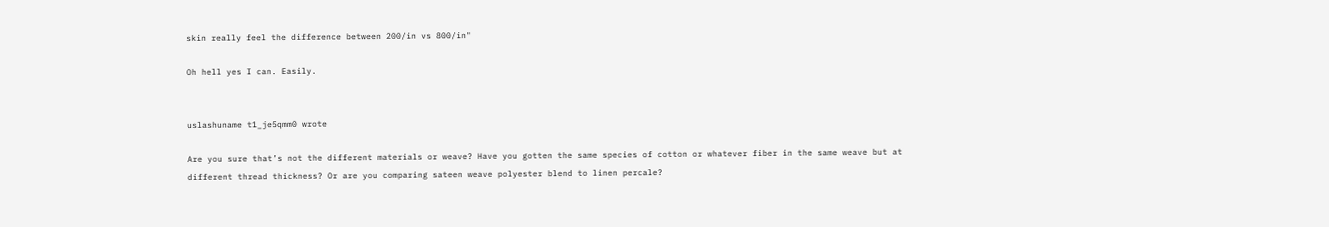skin really feel the difference between 200/in vs 800/in"

Oh hell yes I can. Easily.


uslashuname t1_je5qmm0 wrote

Are you sure that’s not the different materials or weave? Have you gotten the same species of cotton or whatever fiber in the same weave but at different thread thickness? Or are you comparing sateen weave polyester blend to linen percale?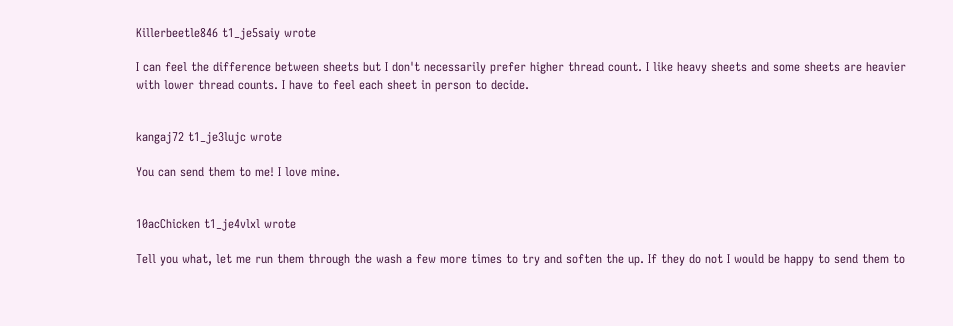Killerbeetle846 t1_je5saiy wrote

I can feel the difference between sheets but I don't necessarily prefer higher thread count. I like heavy sheets and some sheets are heavier with lower thread counts. I have to feel each sheet in person to decide.


kangaj72 t1_je3lujc wrote

You can send them to me! I love mine.


10acChicken t1_je4vlxl wrote

Tell you what, let me run them through the wash a few more times to try and soften the up. If they do not I would be happy to send them to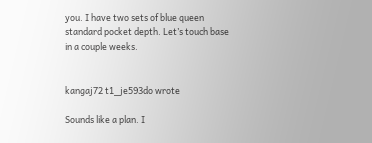you. I have two sets of blue queen standard pocket depth. Let’s touch base in a couple weeks.


kangaj72 t1_je593do wrote

Sounds like a plan. I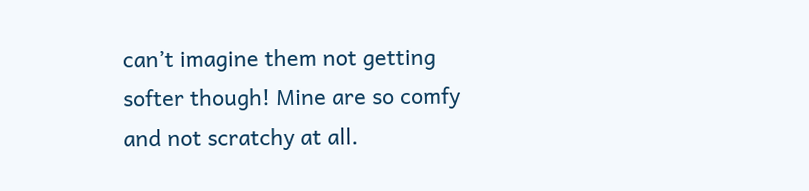can’t imagine them not getting softer though! Mine are so comfy and not scratchy at all.